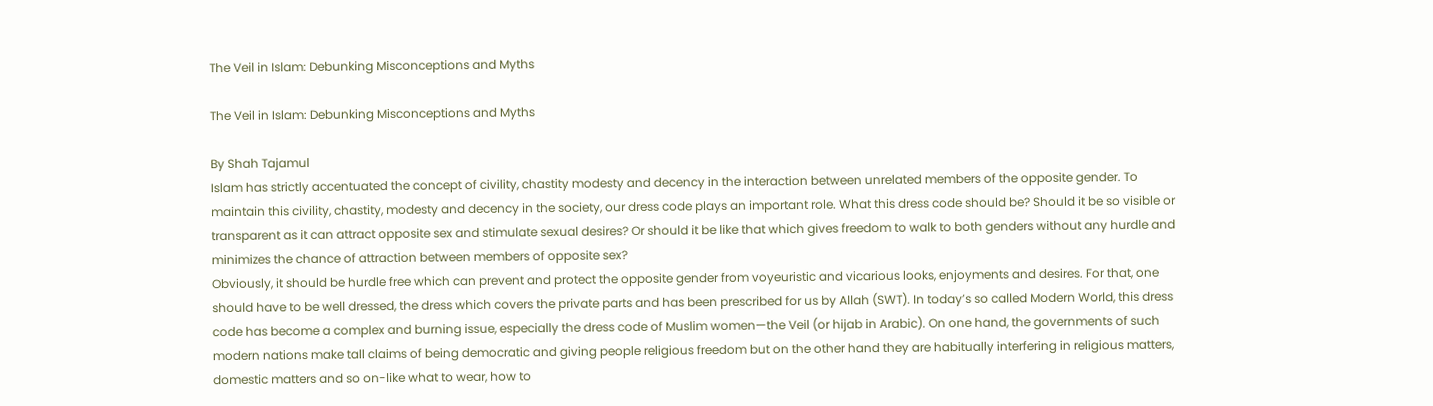The Veil in Islam: Debunking Misconceptions and Myths

The Veil in Islam: Debunking Misconceptions and Myths

By Shah Tajamul
Islam has strictly accentuated the concept of civility, chastity modesty and decency in the interaction between unrelated members of the opposite gender. To maintain this civility, chastity, modesty and decency in the society, our dress code plays an important role. What this dress code should be? Should it be so visible or transparent as it can attract opposite sex and stimulate sexual desires? Or should it be like that which gives freedom to walk to both genders without any hurdle and minimizes the chance of attraction between members of opposite sex?
Obviously, it should be hurdle free which can prevent and protect the opposite gender from voyeuristic and vicarious looks, enjoyments and desires. For that, one should have to be well dressed, the dress which covers the private parts and has been prescribed for us by Allah (SWT). In today’s so called Modern World, this dress code has become a complex and burning issue, especially the dress code of Muslim women—the Veil (or hijab in Arabic). On one hand, the governments of such modern nations make tall claims of being democratic and giving people religious freedom but on the other hand they are habitually interfering in religious matters, domestic matters and so on-like what to wear, how to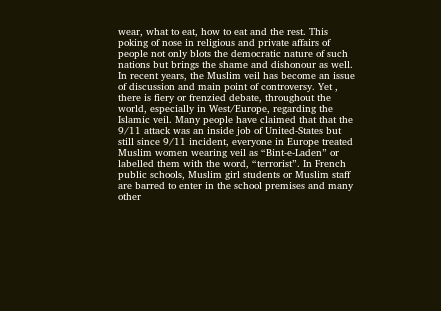wear, what to eat, how to eat and the rest. This poking of nose in religious and private affairs of people not only blots the democratic nature of such nations but brings the shame and dishonour as well.
In recent years, the Muslim veil has become an issue of discussion and main point of controversy. Yet , there is fiery or frenzied debate, throughout the world, especially in West/Europe, regarding the Islamic veil. Many people have claimed that that the 9/11 attack was an inside job of United-States but still since 9/11 incident, everyone in Europe treated Muslim women wearing veil as “Bint-e-Laden” or labelled them with the word, “terrorist”. In French public schools, Muslim girl students or Muslim staff are barred to enter in the school premises and many other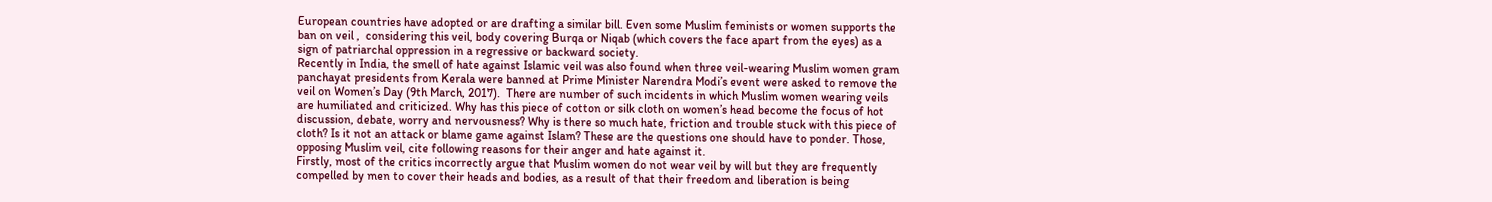European countries have adopted or are drafting a similar bill. Even some Muslim feminists or women supports the ban on veil ,  considering this veil, body covering Burqa or Niqab (which covers the face apart from the eyes) as a sign of patriarchal oppression in a regressive or backward society.
Recently in India, the smell of hate against Islamic veil was also found when three veil-wearing Muslim women gram panchayat presidents from Kerala were banned at Prime Minister Narendra Modi’s event were asked to remove the veil on Women’s Day (9th March, 2017).  There are number of such incidents in which Muslim women wearing veils are humiliated and criticized. Why has this piece of cotton or silk cloth on women’s head become the focus of hot discussion, debate, worry and nervousness? Why is there so much hate, friction and trouble stuck with this piece of cloth? Is it not an attack or blame game against Islam? These are the questions one should have to ponder. Those, opposing Muslim veil, cite following reasons for their anger and hate against it.
Firstly, most of the critics incorrectly argue that Muslim women do not wear veil by will but they are frequently compelled by men to cover their heads and bodies, as a result of that their freedom and liberation is being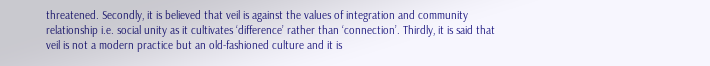threatened. Secondly, it is believed that veil is against the values of integration and community relationship i.e. social unity as it cultivates ‘difference’ rather than ‘connection’. Thirdly, it is said that veil is not a modern practice but an old-fashioned culture and it is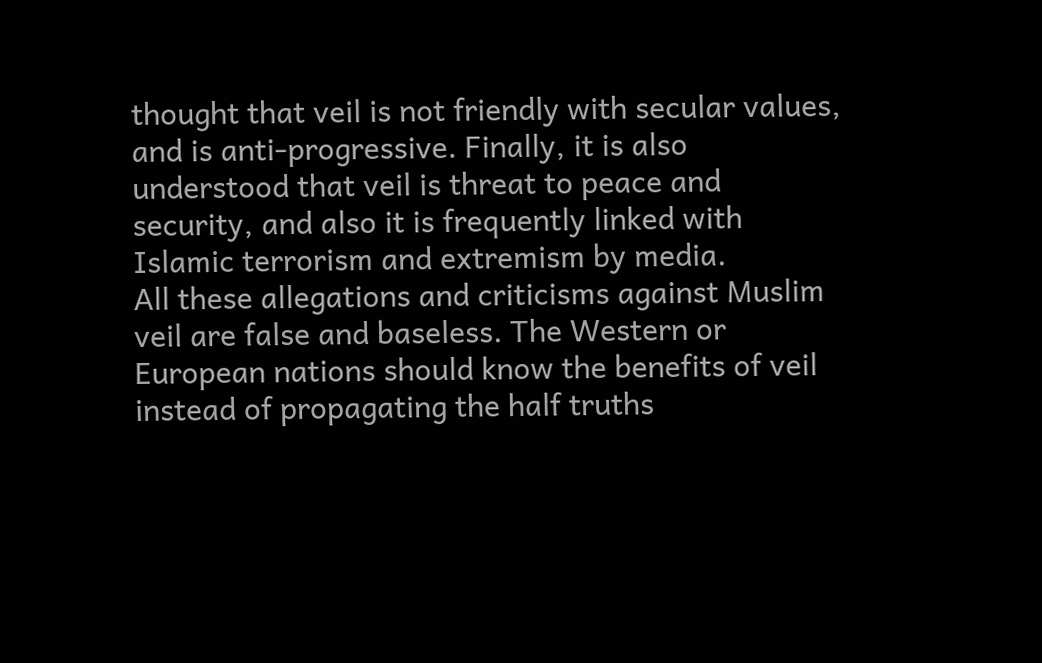thought that veil is not friendly with secular values, and is anti-progressive. Finally, it is also understood that veil is threat to peace and security, and also it is frequently linked with Islamic terrorism and extremism by media.
All these allegations and criticisms against Muslim veil are false and baseless. The Western or European nations should know the benefits of veil instead of propagating the half truths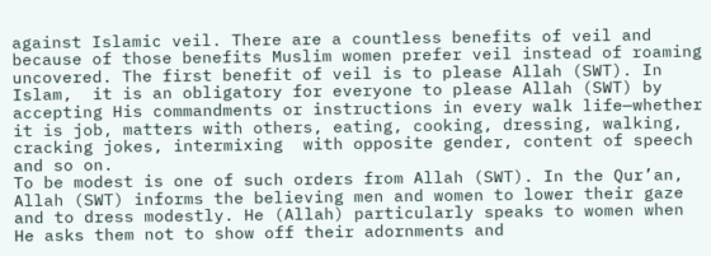against Islamic veil. There are a countless benefits of veil and because of those benefits Muslim women prefer veil instead of roaming uncovered. The first benefit of veil is to please Allah (SWT). In Islam,  it is an obligatory for everyone to please Allah (SWT) by accepting His commandments or instructions in every walk life—whether it is job, matters with others, eating, cooking, dressing, walking, cracking jokes, intermixing  with opposite gender, content of speech and so on.
To be modest is one of such orders from Allah (SWT). In the Qur’an, Allah (SWT) informs the believing men and women to lower their gaze and to dress modestly. He (Allah) particularly speaks to women when He asks them not to show off their adornments and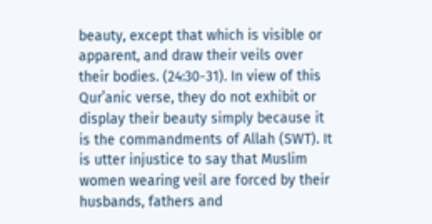beauty, except that which is visible or apparent, and draw their veils over their bodies. (24:30-31). In view of this Qur’anic verse, they do not exhibit or display their beauty simply because it is the commandments of Allah (SWT). It is utter injustice to say that Muslim women wearing veil are forced by their husbands, fathers and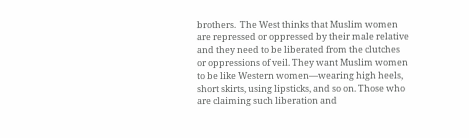brothers.  The West thinks that Muslim women are repressed or oppressed by their male relative and they need to be liberated from the clutches or oppressions of veil. They want Muslim women to be like Western women—wearing high heels, short skirts, using lipsticks, and so on. Those who are claiming such liberation and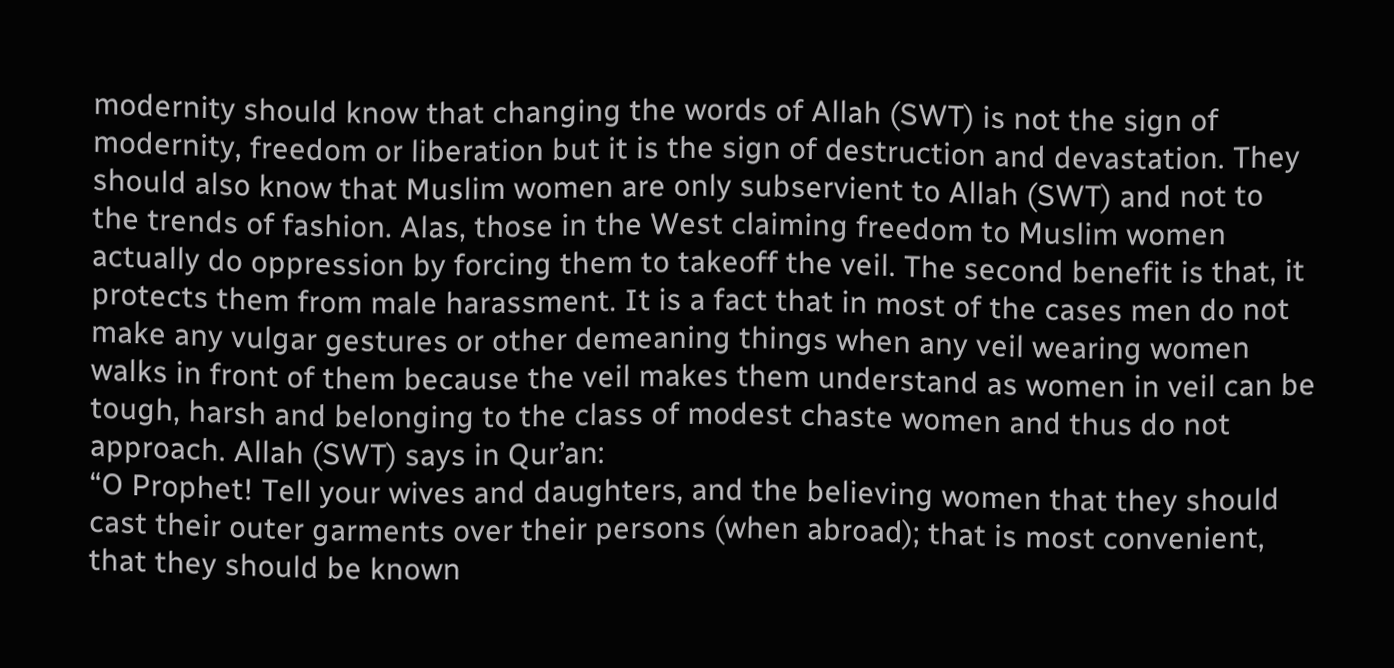modernity should know that changing the words of Allah (SWT) is not the sign of modernity, freedom or liberation but it is the sign of destruction and devastation. They should also know that Muslim women are only subservient to Allah (SWT) and not to the trends of fashion. Alas, those in the West claiming freedom to Muslim women actually do oppression by forcing them to takeoff the veil. The second benefit is that, it protects them from male harassment. It is a fact that in most of the cases men do not make any vulgar gestures or other demeaning things when any veil wearing women walks in front of them because the veil makes them understand as women in veil can be tough, harsh and belonging to the class of modest chaste women and thus do not approach. Allah (SWT) says in Qur’an:
“O Prophet! Tell your wives and daughters, and the believing women that they should cast their outer garments over their persons (when abroad); that is most convenient, that they should be known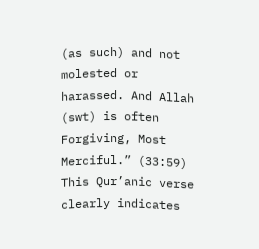(as such) and not molested or harassed. And Allah (swt) is often Forgiving, Most Merciful.” (33:59)
This Qur’anic verse clearly indicates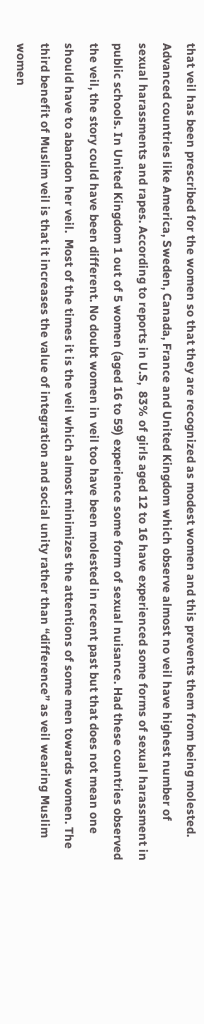that veil has been prescribed for the women so that they are recognized as modest women and this prevents them from being molested.
Advanced countries like America, Sweden, Canada, France and United Kingdom which observe almost no veil have highest number of sexual harassments and rapes. According to reports in U.S,  83% of girls aged 12 to 16 have experienced some forms of sexual harassment in public schools. In United Kingdom 1 out of 5 women (aged 16 to 59) experience some form of sexual nuisance. Had these countries observed the veil, the story could have been different. No doubt women in veil too have been molested in recent past but that does not mean one should have to abandon her veil.  Most of the times it is the veil which almost minimizes the attentions of some men towards women. The third benefit of Muslim veil is that it increases the value of integration and social unity rather than “difference” as veil wearing Muslim women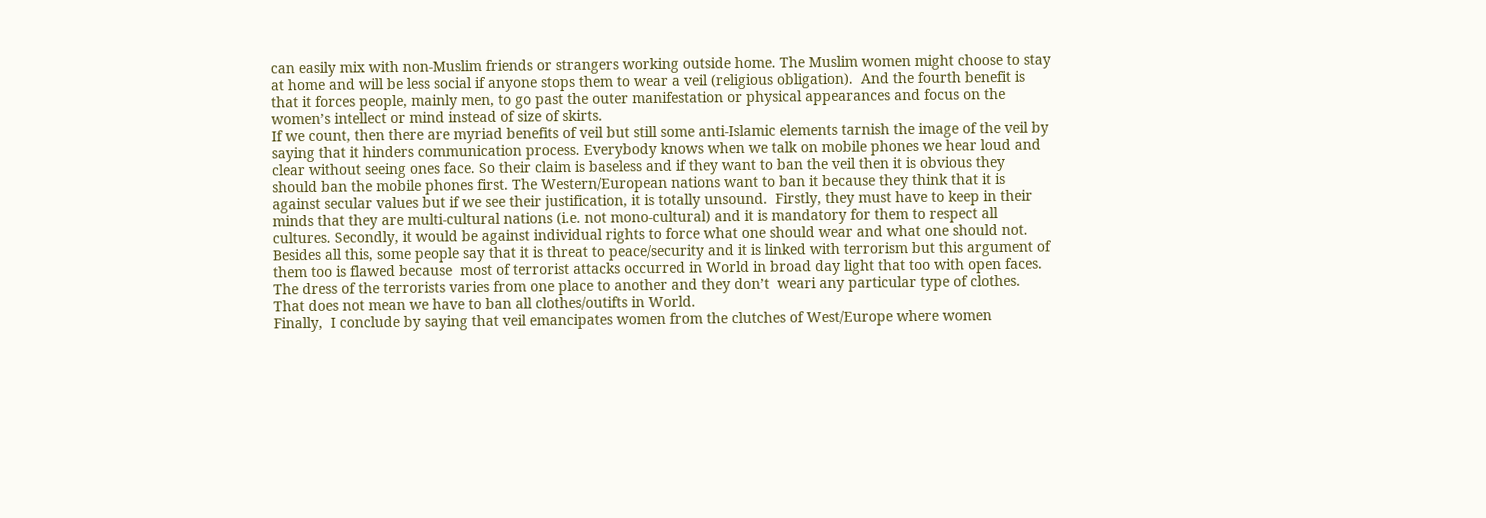can easily mix with non-Muslim friends or strangers working outside home. The Muslim women might choose to stay at home and will be less social if anyone stops them to wear a veil (religious obligation).  And the fourth benefit is that it forces people, mainly men, to go past the outer manifestation or physical appearances and focus on the women’s intellect or mind instead of size of skirts.
If we count, then there are myriad benefits of veil but still some anti-Islamic elements tarnish the image of the veil by saying that it hinders communication process. Everybody knows when we talk on mobile phones we hear loud and clear without seeing ones face. So their claim is baseless and if they want to ban the veil then it is obvious they should ban the mobile phones first. The Western/European nations want to ban it because they think that it is against secular values but if we see their justification, it is totally unsound.  Firstly, they must have to keep in their minds that they are multi-cultural nations (i.e. not mono-cultural) and it is mandatory for them to respect all cultures. Secondly, it would be against individual rights to force what one should wear and what one should not. Besides all this, some people say that it is threat to peace/security and it is linked with terrorism but this argument of them too is flawed because  most of terrorist attacks occurred in World in broad day light that too with open faces. The dress of the terrorists varies from one place to another and they don’t  weari any particular type of clothes. That does not mean we have to ban all clothes/outifts in World.
Finally,  I conclude by saying that veil emancipates women from the clutches of West/Europe where women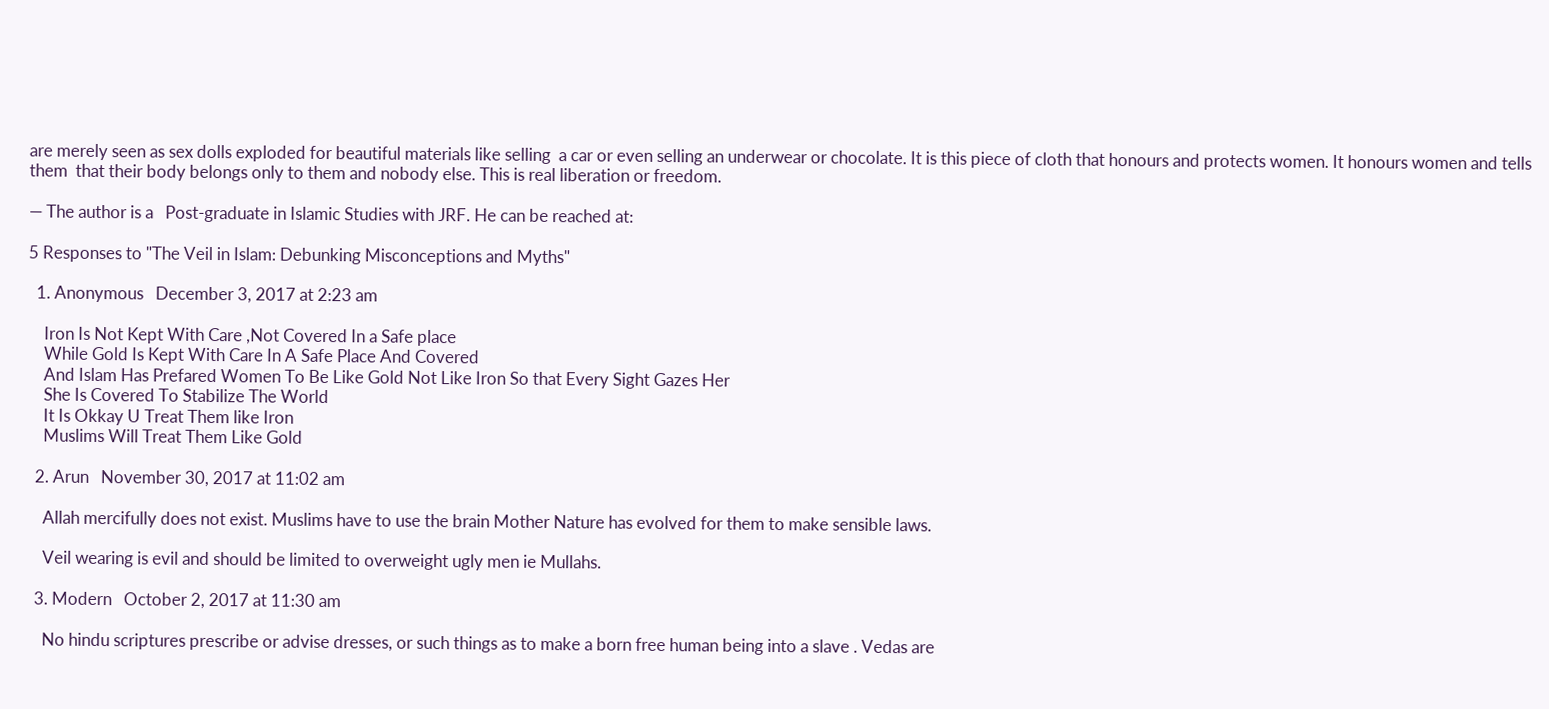are merely seen as sex dolls exploded for beautiful materials like selling  a car or even selling an underwear or chocolate. It is this piece of cloth that honours and protects women. It honours women and tells them  that their body belongs only to them and nobody else. This is real liberation or freedom.

— The author is a   Post-graduate in Islamic Studies with JRF. He can be reached at:

5 Responses to "The Veil in Islam: Debunking Misconceptions and Myths"

  1. Anonymous   December 3, 2017 at 2:23 am

    Iron Is Not Kept With Care ,Not Covered In a Safe place
    While Gold Is Kept With Care In A Safe Place And Covered
    And Islam Has Prefared Women To Be Like Gold Not Like Iron So that Every Sight Gazes Her
    She Is Covered To Stabilize The World
    It Is Okkay U Treat Them like Iron
    Muslims Will Treat Them Like Gold

  2. Arun   November 30, 2017 at 11:02 am

    Allah mercifully does not exist. Muslims have to use the brain Mother Nature has evolved for them to make sensible laws.

    Veil wearing is evil and should be limited to overweight ugly men ie Mullahs.

  3. Modern   October 2, 2017 at 11:30 am

    No hindu scriptures prescribe or advise dresses, or such things as to make a born free human being into a slave . Vedas are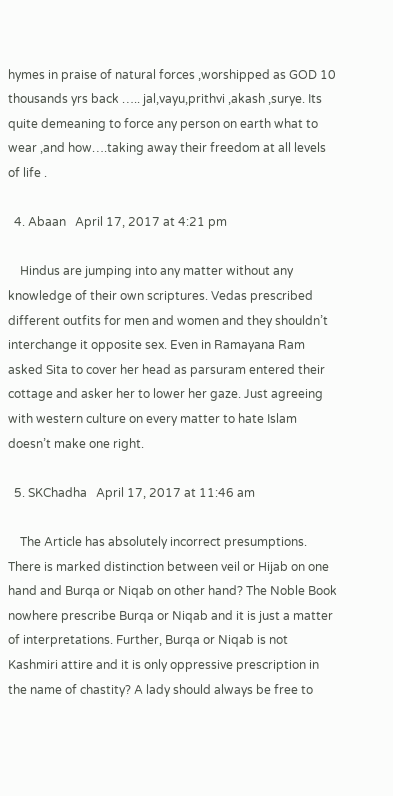hymes in praise of natural forces ,worshipped as GOD 10 thousands yrs back ….. jal,vayu,prithvi ,akash ,surye. Its quite demeaning to force any person on earth what to wear ,and how….taking away their freedom at all levels of life .

  4. Abaan   April 17, 2017 at 4:21 pm

    Hindus are jumping into any matter without any knowledge of their own scriptures. Vedas prescribed different outfits for men and women and they shouldn’t interchange it opposite sex. Even in Ramayana Ram asked Sita to cover her head as parsuram entered their cottage and asker her to lower her gaze. Just agreeing with western culture on every matter to hate Islam doesn’t make one right.

  5. SKChadha   April 17, 2017 at 11:46 am

    The Article has absolutely incorrect presumptions. There is marked distinction between veil or Hijab on one hand and Burqa or Niqab on other hand? The Noble Book nowhere prescribe Burqa or Niqab and it is just a matter of interpretations. Further, Burqa or Niqab is not Kashmiri attire and it is only oppressive prescription in the name of chastity? A lady should always be free to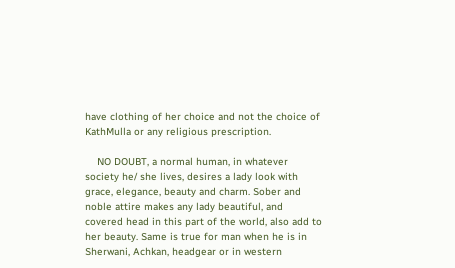have clothing of her choice and not the choice of KathMulla or any religious prescription.

    NO DOUBT, a normal human, in whatever society he/ she lives, desires a lady look with grace, elegance, beauty and charm. Sober and noble attire makes any lady beautiful, and covered head in this part of the world, also add to her beauty. Same is true for man when he is in Sherwani, Achkan, headgear or in western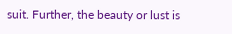suit. Further, the beauty or lust is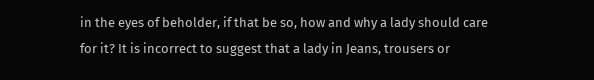in the eyes of beholder, if that be so, how and why a lady should care for it? It is incorrect to suggest that a lady in Jeans, trousers or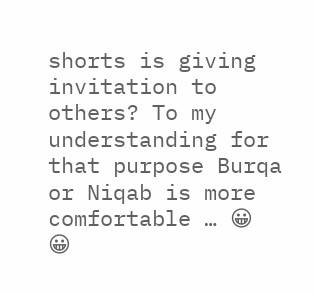shorts is giving invitation to others? To my understanding for that purpose Burqa or Niqab is more comfortable … 😀 😀